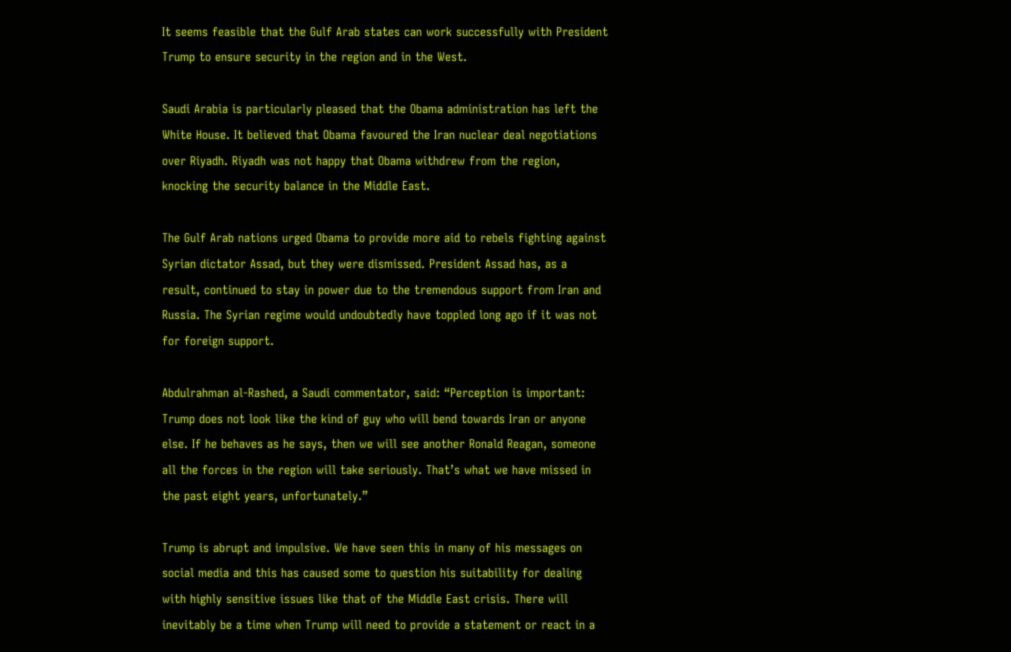It seems feasible that the Gulf Arab states can work successfully with President Trump to ensure security in the region and in the West.

Saudi Arabia is particularly pleased that the Obama administration has left the White House. It believed that Obama favoured the Iran nuclear deal negotiations over Riyadh. Riyadh was not happy that Obama withdrew from the region, knocking the security balance in the Middle East.

The Gulf Arab nations urged Obama to provide more aid to rebels fighting against Syrian dictator Assad, but they were dismissed. President Assad has, as a result, continued to stay in power due to the tremendous support from Iran and Russia. The Syrian regime would undoubtedly have toppled long ago if it was not for foreign support.

Abdulrahman al-Rashed, a Saudi commentator, said: “Perception is important: Trump does not look like the kind of guy who will bend towards Iran or anyone else. If he behaves as he says, then we will see another Ronald Reagan, someone all the forces in the region will take seriously. That’s what we have missed in the past eight years, unfortunately.”

Trump is abrupt and impulsive. We have seen this in many of his messages on social media and this has caused some to question his suitability for dealing with highly sensitive issues like that of the Middle East crisis. There will inevitably be a time when Trump will need to provide a statement or react in a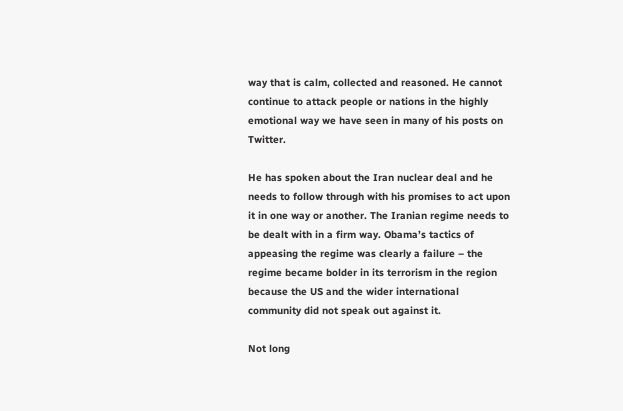way that is calm, collected and reasoned. He cannot continue to attack people or nations in the highly emotional way we have seen in many of his posts on Twitter.

He has spoken about the Iran nuclear deal and he needs to follow through with his promises to act upon it in one way or another. The Iranian regime needs to be dealt with in a firm way. Obama’s tactics of appeasing the regime was clearly a failure – the regime became bolder in its terrorism in the region because the US and the wider international community did not speak out against it.

Not long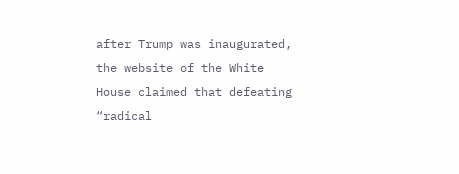after Trump was inaugurated, the website of the White House claimed that defeating “radical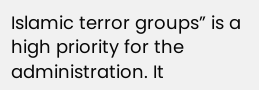Islamic terror groups” is a high priority for the administration. It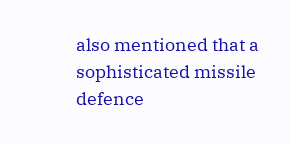also mentioned that a sophisticated missile defence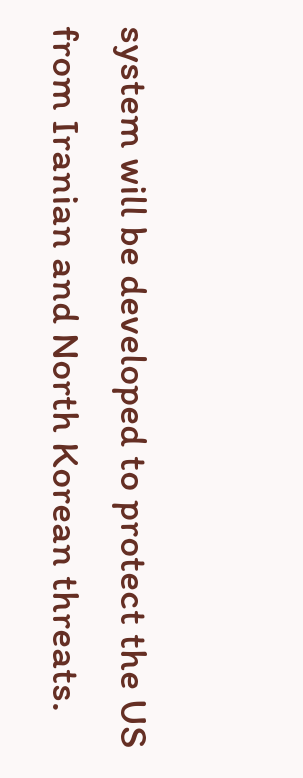system will be developed to protect the US from Iranian and North Korean threats.